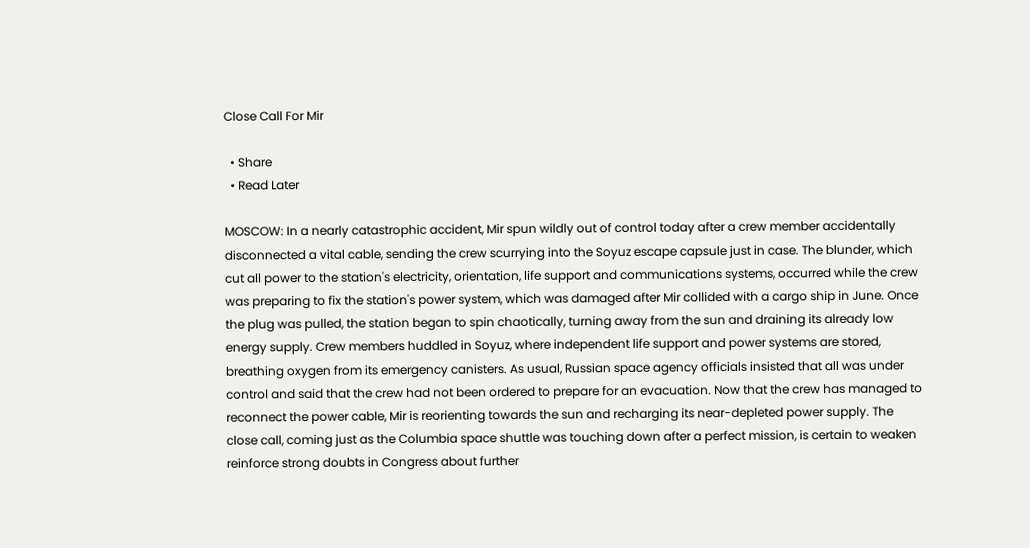Close Call For Mir

  • Share
  • Read Later

MOSCOW: In a nearly catastrophic accident, Mir spun wildly out of control today after a crew member accidentally disconnected a vital cable, sending the crew scurrying into the Soyuz escape capsule just in case. The blunder, which cut all power to the station's electricity, orientation, life support and communications systems, occurred while the crew was preparing to fix the station's power system, which was damaged after Mir collided with a cargo ship in June. Once the plug was pulled, the station began to spin chaotically, turning away from the sun and draining its already low energy supply. Crew members huddled in Soyuz, where independent life support and power systems are stored, breathing oxygen from its emergency canisters. As usual, Russian space agency officials insisted that all was under control and said that the crew had not been ordered to prepare for an evacuation. Now that the crew has managed to reconnect the power cable, Mir is reorienting towards the sun and recharging its near-depleted power supply. The close call, coming just as the Columbia space shuttle was touching down after a perfect mission, is certain to weaken reinforce strong doubts in Congress about further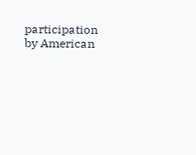participation by American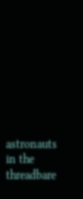astronauts in the threadbare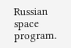Russian space program.